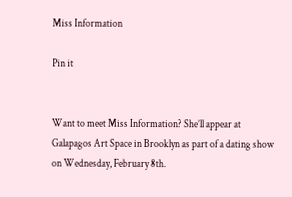Miss Information

Pin it


Want to meet Miss Information? She’ll appear at Galapagos Art Space in Brooklyn as part of a dating show on Wednesday, February 8th.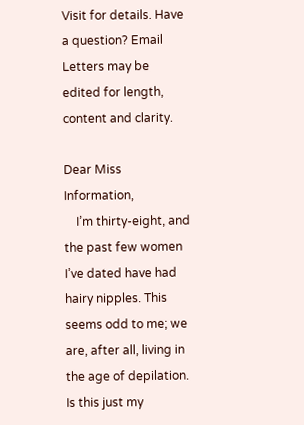Visit for details. Have a question? Email Letters may be edited for length, content and clarity.

Dear Miss Information,
    I’m thirty-eight, and the past few women I’ve dated have had hairy nipples. This seems odd to me; we are, after all, living in the age of depilation. Is this just my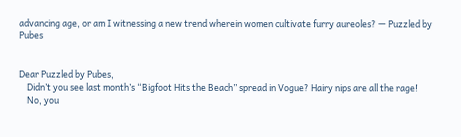advancing age, or am I witnessing a new trend wherein women cultivate furry aureoles? — Puzzled by Pubes


Dear Puzzled by Pubes,
    Didn’t you see last month’s “Bigfoot Hits the Beach” spread in Vogue? Hairy nips are all the rage!
    No, you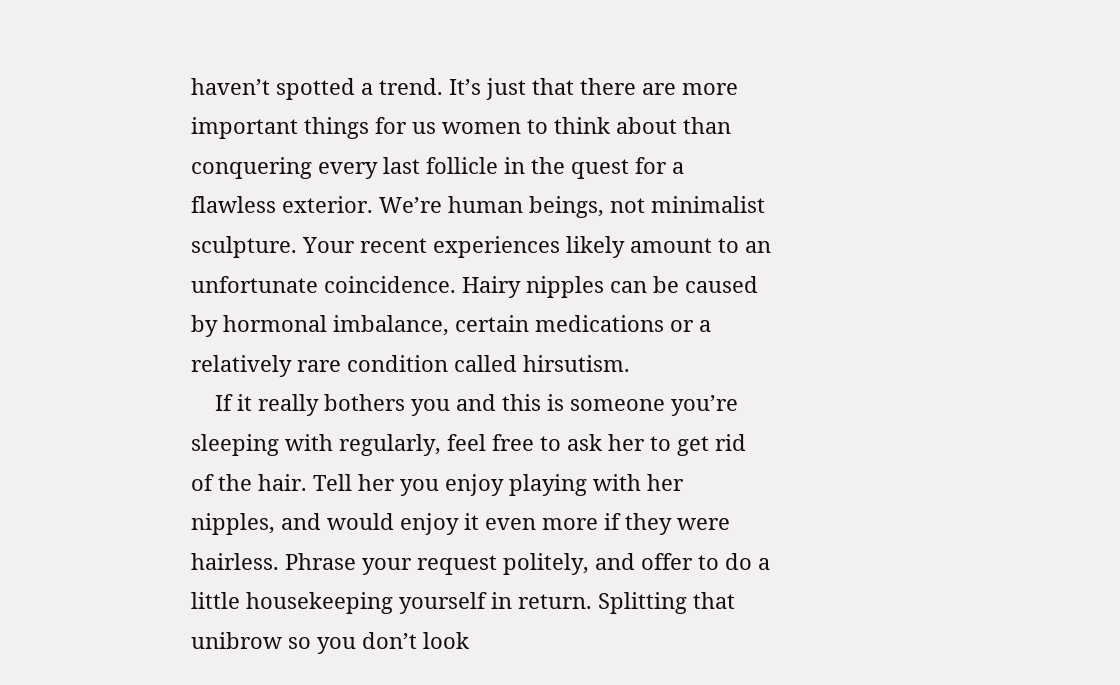haven’t spotted a trend. It’s just that there are more important things for us women to think about than conquering every last follicle in the quest for a flawless exterior. We’re human beings, not minimalist sculpture. Your recent experiences likely amount to an unfortunate coincidence. Hairy nipples can be caused by hormonal imbalance, certain medications or a relatively rare condition called hirsutism.
    If it really bothers you and this is someone you’re sleeping with regularly, feel free to ask her to get rid of the hair. Tell her you enjoy playing with her nipples, and would enjoy it even more if they were hairless. Phrase your request politely, and offer to do a little housekeeping yourself in return. Splitting that unibrow so you don’t look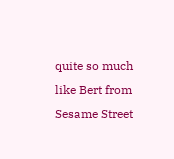quite so much like Bert from Sesame Street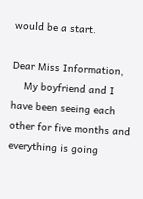would be a start.

Dear Miss Information,
    My boyfriend and I have been seeing each other for five months and everything is going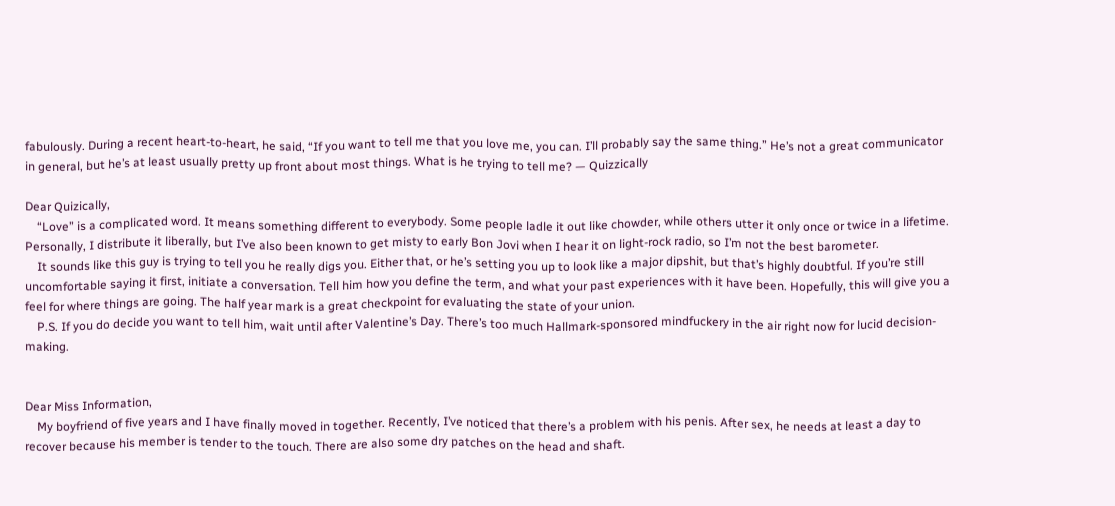fabulously. During a recent heart-to-heart, he said, “If you want to tell me that you love me, you can. I’ll probably say the same thing.” He’s not a great communicator in general, but he’s at least usually pretty up front about most things. What is he trying to tell me? — Quizzically

Dear Quizically,
    “Love” is a complicated word. It means something different to everybody. Some people ladle it out like chowder, while others utter it only once or twice in a lifetime. Personally, I distribute it liberally, but I’ve also been known to get misty to early Bon Jovi when I hear it on light-rock radio, so I’m not the best barometer.
    It sounds like this guy is trying to tell you he really digs you. Either that, or he’s setting you up to look like a major dipshit, but that’s highly doubtful. If you’re still uncomfortable saying it first, initiate a conversation. Tell him how you define the term, and what your past experiences with it have been. Hopefully, this will give you a feel for where things are going. The half year mark is a great checkpoint for evaluating the state of your union.
    P.S. If you do decide you want to tell him, wait until after Valentine’s Day. There’s too much Hallmark-sponsored mindfuckery in the air right now for lucid decision-making.


Dear Miss Information,
    My boyfriend of five years and I have finally moved in together. Recently, I’ve noticed that there’s a problem with his penis. After sex, he needs at least a day to recover because his member is tender to the touch. There are also some dry patches on the head and shaft.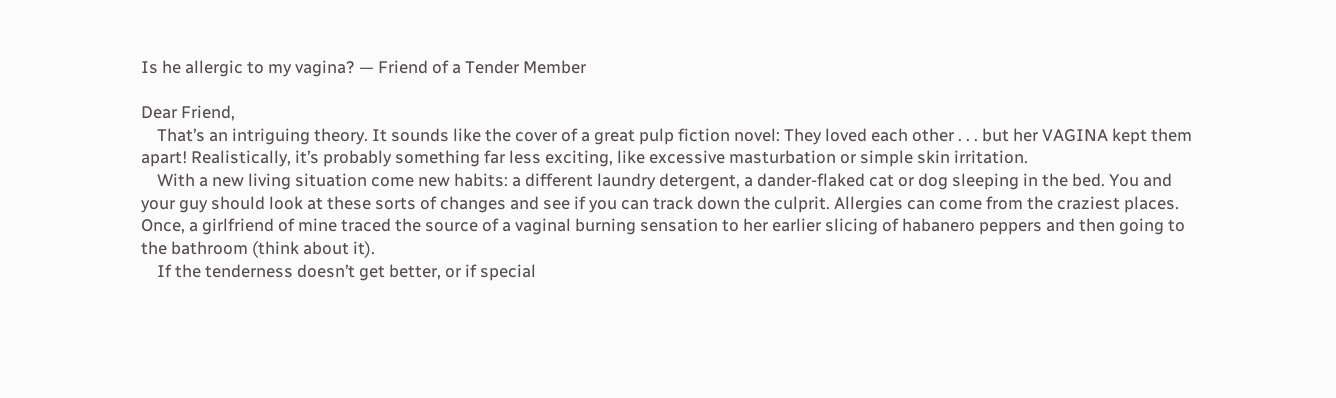Is he allergic to my vagina? — Friend of a Tender Member

Dear Friend,
    That’s an intriguing theory. It sounds like the cover of a great pulp fiction novel: They loved each other . . . but her VAGINA kept them apart! Realistically, it’s probably something far less exciting, like excessive masturbation or simple skin irritation.
    With a new living situation come new habits: a different laundry detergent, a dander-flaked cat or dog sleeping in the bed. You and your guy should look at these sorts of changes and see if you can track down the culprit. Allergies can come from the craziest places. Once, a girlfriend of mine traced the source of a vaginal burning sensation to her earlier slicing of habanero peppers and then going to the bathroom (think about it).
    If the tenderness doesn’t get better, or if special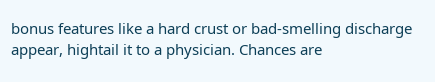bonus features like a hard crust or bad-smelling discharge appear, hightail it to a physician. Chances are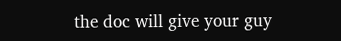the doc will give your guy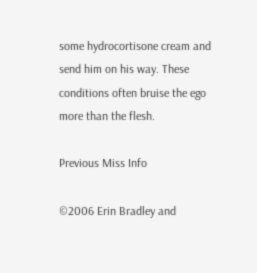some hydrocortisone cream and send him on his way. These conditions often bruise the ego more than the flesh.

Previous Miss Info

©2006 Erin Bradley and